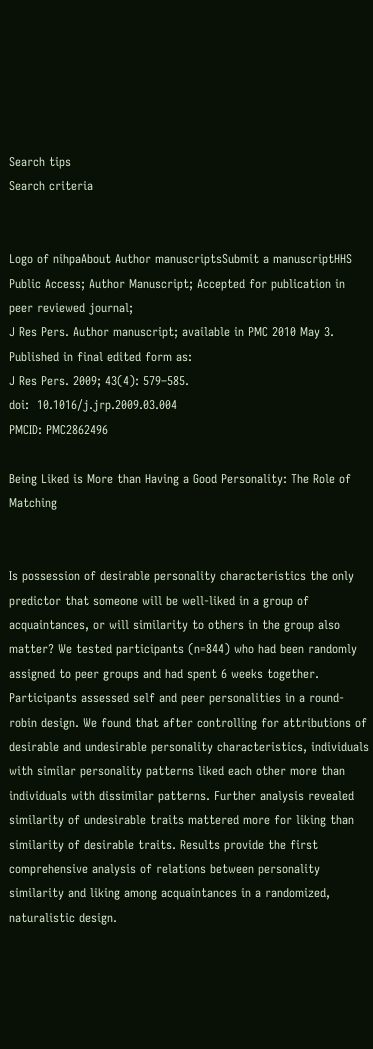Search tips
Search criteria


Logo of nihpaAbout Author manuscriptsSubmit a manuscriptHHS Public Access; Author Manuscript; Accepted for publication in peer reviewed journal;
J Res Pers. Author manuscript; available in PMC 2010 May 3.
Published in final edited form as:
J Res Pers. 2009; 43(4): 579–585.
doi:  10.1016/j.jrp.2009.03.004
PMCID: PMC2862496

Being Liked is More than Having a Good Personality: The Role of Matching


Is possession of desirable personality characteristics the only predictor that someone will be well-liked in a group of acquaintances, or will similarity to others in the group also matter? We tested participants (n=844) who had been randomly assigned to peer groups and had spent 6 weeks together. Participants assessed self and peer personalities in a round-robin design. We found that after controlling for attributions of desirable and undesirable personality characteristics, individuals with similar personality patterns liked each other more than individuals with dissimilar patterns. Further analysis revealed similarity of undesirable traits mattered more for liking than similarity of desirable traits. Results provide the first comprehensive analysis of relations between personality similarity and liking among acquaintances in a randomized, naturalistic design.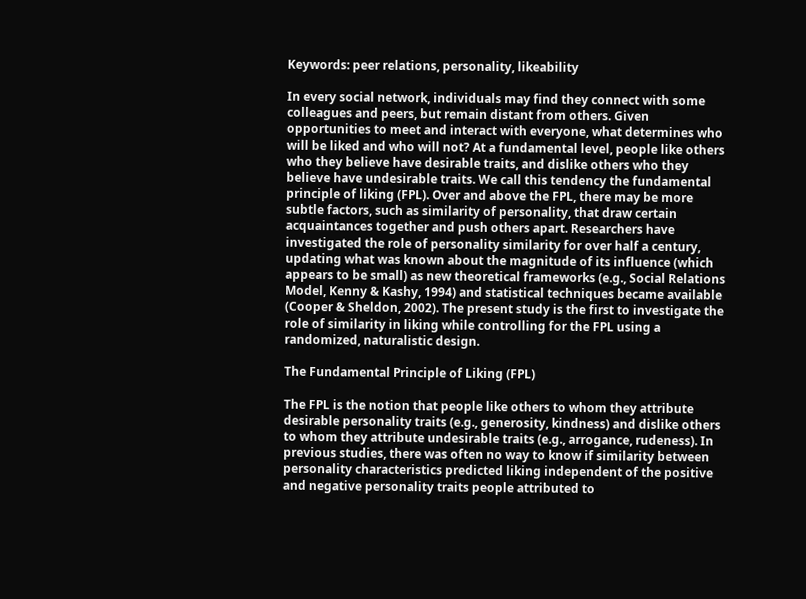Keywords: peer relations, personality, likeability

In every social network, individuals may find they connect with some colleagues and peers, but remain distant from others. Given opportunities to meet and interact with everyone, what determines who will be liked and who will not? At a fundamental level, people like others who they believe have desirable traits, and dislike others who they believe have undesirable traits. We call this tendency the fundamental principle of liking (FPL). Over and above the FPL, there may be more subtle factors, such as similarity of personality, that draw certain acquaintances together and push others apart. Researchers have investigated the role of personality similarity for over half a century, updating what was known about the magnitude of its influence (which appears to be small) as new theoretical frameworks (e.g., Social Relations Model, Kenny & Kashy, 1994) and statistical techniques became available (Cooper & Sheldon, 2002). The present study is the first to investigate the role of similarity in liking while controlling for the FPL using a randomized, naturalistic design.

The Fundamental Principle of Liking (FPL)

The FPL is the notion that people like others to whom they attribute desirable personality traits (e.g., generosity, kindness) and dislike others to whom they attribute undesirable traits (e.g., arrogance, rudeness). In previous studies, there was often no way to know if similarity between personality characteristics predicted liking independent of the positive and negative personality traits people attributed to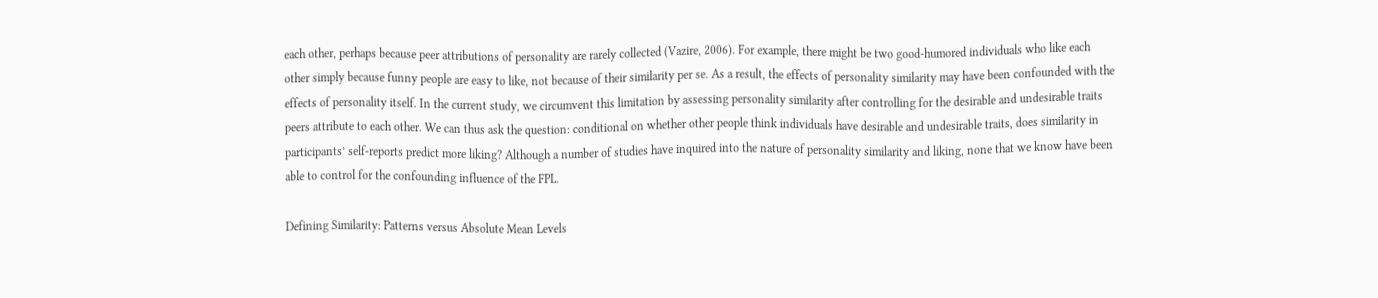each other, perhaps because peer attributions of personality are rarely collected (Vazire, 2006). For example, there might be two good-humored individuals who like each other simply because funny people are easy to like, not because of their similarity per se. As a result, the effects of personality similarity may have been confounded with the effects of personality itself. In the current study, we circumvent this limitation by assessing personality similarity after controlling for the desirable and undesirable traits peers attribute to each other. We can thus ask the question: conditional on whether other people think individuals have desirable and undesirable traits, does similarity in participants’ self-reports predict more liking? Although a number of studies have inquired into the nature of personality similarity and liking, none that we know have been able to control for the confounding influence of the FPL.

Defining Similarity: Patterns versus Absolute Mean Levels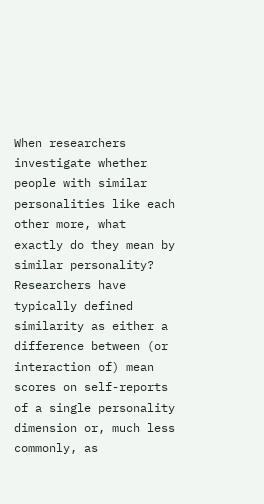When researchers investigate whether people with similar personalities like each other more, what exactly do they mean by similar personality? Researchers have typically defined similarity as either a difference between (or interaction of) mean scores on self-reports of a single personality dimension or, much less commonly, as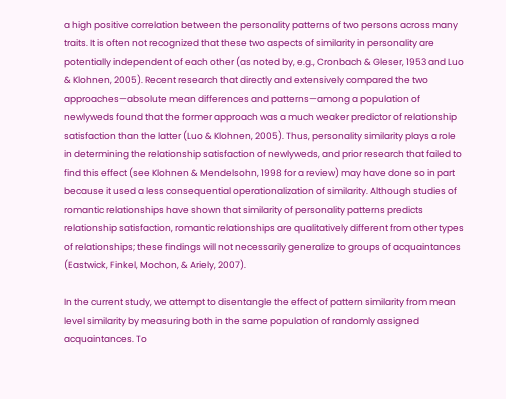a high positive correlation between the personality patterns of two persons across many traits. It is often not recognized that these two aspects of similarity in personality are potentially independent of each other (as noted by, e.g., Cronbach & Gleser, 1953 and Luo & Klohnen, 2005). Recent research that directly and extensively compared the two approaches—absolute mean differences and patterns—among a population of newlyweds found that the former approach was a much weaker predictor of relationship satisfaction than the latter (Luo & Klohnen, 2005). Thus, personality similarity plays a role in determining the relationship satisfaction of newlyweds, and prior research that failed to find this effect (see Klohnen & Mendelsohn, 1998 for a review) may have done so in part because it used a less consequential operationalization of similarity. Although studies of romantic relationships have shown that similarity of personality patterns predicts relationship satisfaction, romantic relationships are qualitatively different from other types of relationships; these findings will not necessarily generalize to groups of acquaintances (Eastwick, Finkel, Mochon, & Ariely, 2007).

In the current study, we attempt to disentangle the effect of pattern similarity from mean level similarity by measuring both in the same population of randomly assigned acquaintances. To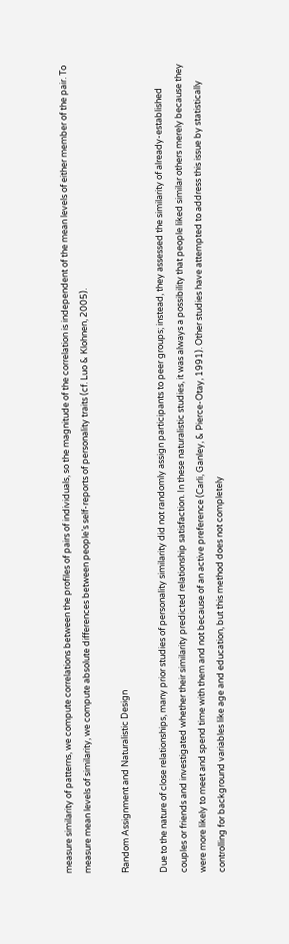measure similarity of patterns, we compute correlations between the profiles of pairs of individuals, so the magnitude of the correlation is independent of the mean levels of either member of the pair. To measure mean levels of similarity, we compute absolute differences between people’s self-reports of personality traits (cf. Luo & Klohnen, 2005).

Random Assignment and Naturalistic Design

Due to the nature of close relationships, many prior studies of personality similarity did not randomly assign participants to peer groups; instead, they assessed the similarity of already-established couples or friends and investigated whether their similarity predicted relationship satisfaction. In these naturalistic studies, it was always a possibility that people liked similar others merely because they were more likely to meet and spend time with them and not because of an active preference (Carli, Ganley, & Pierce-Otay, 1991). Other studies have attempted to address this issue by statistically controlling for background variables like age and education, but this method does not completely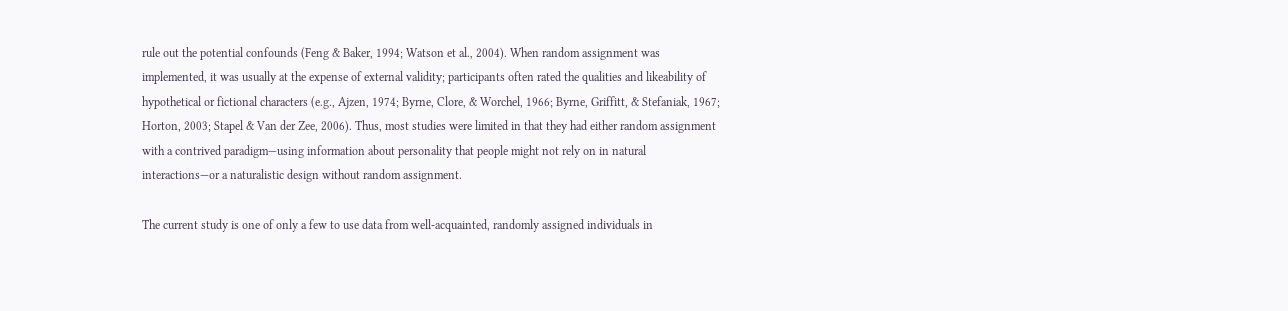rule out the potential confounds (Feng & Baker, 1994; Watson et al., 2004). When random assignment was implemented, it was usually at the expense of external validity; participants often rated the qualities and likeability of hypothetical or fictional characters (e.g., Ajzen, 1974; Byrne, Clore, & Worchel, 1966; Byrne, Griffitt, & Stefaniak, 1967; Horton, 2003; Stapel & Van der Zee, 2006). Thus, most studies were limited in that they had either random assignment with a contrived paradigm—using information about personality that people might not rely on in natural interactions—or a naturalistic design without random assignment.

The current study is one of only a few to use data from well-acquainted, randomly assigned individuals in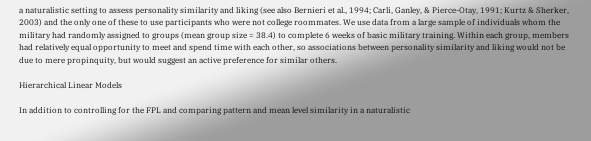a naturalistic setting to assess personality similarity and liking (see also Bernieri et al., 1994; Carli, Ganley, & Pierce-Otay, 1991; Kurtz & Sherker, 2003) and the only one of these to use participants who were not college roommates. We use data from a large sample of individuals whom the military had randomly assigned to groups (mean group size = 38.4) to complete 6 weeks of basic military training. Within each group, members had relatively equal opportunity to meet and spend time with each other, so associations between personality similarity and liking would not be due to mere propinquity, but would suggest an active preference for similar others.

Hierarchical Linear Models

In addition to controlling for the FPL and comparing pattern and mean level similarity in a naturalistic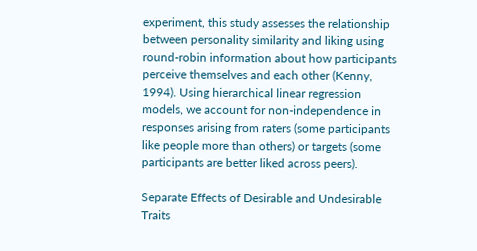experiment, this study assesses the relationship between personality similarity and liking using round-robin information about how participants perceive themselves and each other (Kenny, 1994). Using hierarchical linear regression models, we account for non-independence in responses arising from raters (some participants like people more than others) or targets (some participants are better liked across peers).

Separate Effects of Desirable and Undesirable Traits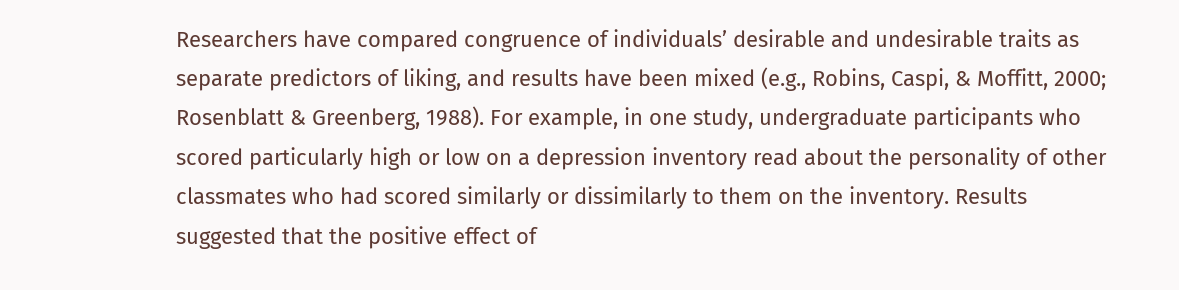Researchers have compared congruence of individuals’ desirable and undesirable traits as separate predictors of liking, and results have been mixed (e.g., Robins, Caspi, & Moffitt, 2000; Rosenblatt & Greenberg, 1988). For example, in one study, undergraduate participants who scored particularly high or low on a depression inventory read about the personality of other classmates who had scored similarly or dissimilarly to them on the inventory. Results suggested that the positive effect of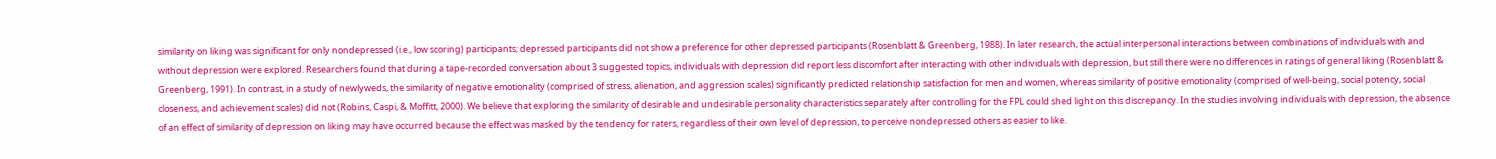similarity on liking was significant for only nondepressed (i.e., low scoring) participants; depressed participants did not show a preference for other depressed participants (Rosenblatt & Greenberg, 1988). In later research, the actual interpersonal interactions between combinations of individuals with and without depression were explored. Researchers found that during a tape-recorded conversation about 3 suggested topics, individuals with depression did report less discomfort after interacting with other individuals with depression, but still there were no differences in ratings of general liking (Rosenblatt & Greenberg, 1991). In contrast, in a study of newlyweds, the similarity of negative emotionality (comprised of stress, alienation, and aggression scales) significantly predicted relationship satisfaction for men and women, whereas similarity of positive emotionality (comprised of well-being, social potency, social closeness, and achievement scales) did not (Robins, Caspi, & Moffitt, 2000). We believe that exploring the similarity of desirable and undesirable personality characteristics separately after controlling for the FPL could shed light on this discrepancy. In the studies involving individuals with depression, the absence of an effect of similarity of depression on liking may have occurred because the effect was masked by the tendency for raters, regardless of their own level of depression, to perceive nondepressed others as easier to like.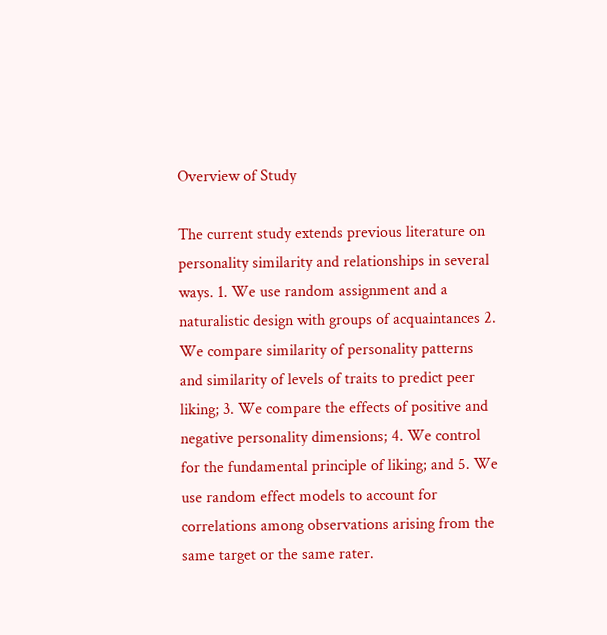Overview of Study

The current study extends previous literature on personality similarity and relationships in several ways. 1. We use random assignment and a naturalistic design with groups of acquaintances 2. We compare similarity of personality patterns and similarity of levels of traits to predict peer liking; 3. We compare the effects of positive and negative personality dimensions; 4. We control for the fundamental principle of liking; and 5. We use random effect models to account for correlations among observations arising from the same target or the same rater.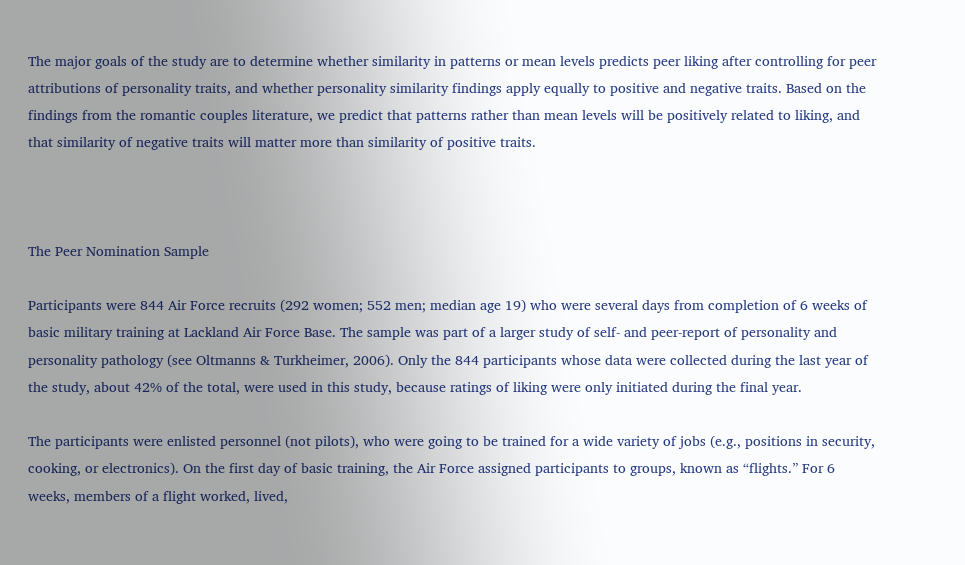The major goals of the study are to determine whether similarity in patterns or mean levels predicts peer liking after controlling for peer attributions of personality traits, and whether personality similarity findings apply equally to positive and negative traits. Based on the findings from the romantic couples literature, we predict that patterns rather than mean levels will be positively related to liking, and that similarity of negative traits will matter more than similarity of positive traits.



The Peer Nomination Sample

Participants were 844 Air Force recruits (292 women; 552 men; median age 19) who were several days from completion of 6 weeks of basic military training at Lackland Air Force Base. The sample was part of a larger study of self- and peer-report of personality and personality pathology (see Oltmanns & Turkheimer, 2006). Only the 844 participants whose data were collected during the last year of the study, about 42% of the total, were used in this study, because ratings of liking were only initiated during the final year.

The participants were enlisted personnel (not pilots), who were going to be trained for a wide variety of jobs (e.g., positions in security, cooking, or electronics). On the first day of basic training, the Air Force assigned participants to groups, known as “flights.” For 6 weeks, members of a flight worked, lived,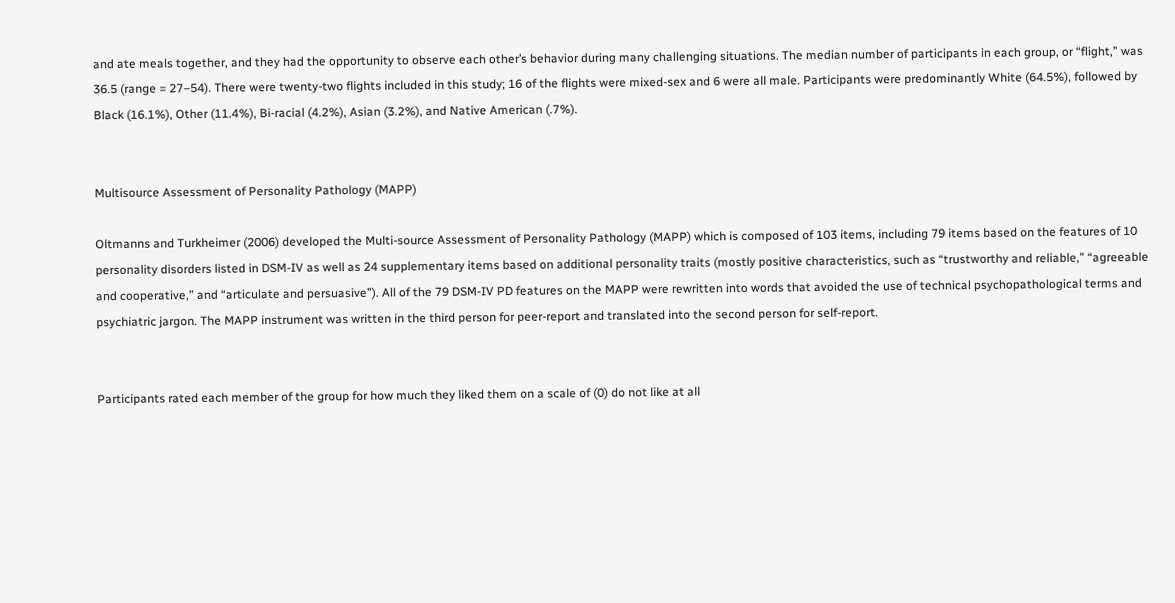and ate meals together, and they had the opportunity to observe each other’s behavior during many challenging situations. The median number of participants in each group, or “flight,” was 36.5 (range = 27–54). There were twenty-two flights included in this study; 16 of the flights were mixed-sex and 6 were all male. Participants were predominantly White (64.5%), followed by Black (16.1%), Other (11.4%), Bi-racial (4.2%), Asian (3.2%), and Native American (.7%).


Multisource Assessment of Personality Pathology (MAPP)

Oltmanns and Turkheimer (2006) developed the Multi-source Assessment of Personality Pathology (MAPP) which is composed of 103 items, including 79 items based on the features of 10 personality disorders listed in DSM-IV as well as 24 supplementary items based on additional personality traits (mostly positive characteristics, such as “trustworthy and reliable,” “agreeable and cooperative,” and “articulate and persuasive”). All of the 79 DSM-IV PD features on the MAPP were rewritten into words that avoided the use of technical psychopathological terms and psychiatric jargon. The MAPP instrument was written in the third person for peer-report and translated into the second person for self-report.


Participants rated each member of the group for how much they liked them on a scale of (0) do not like at all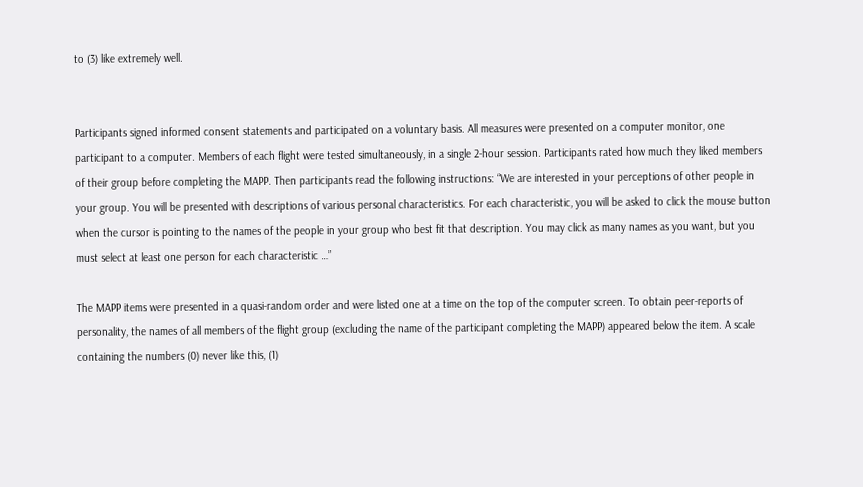to (3) like extremely well.


Participants signed informed consent statements and participated on a voluntary basis. All measures were presented on a computer monitor, one participant to a computer. Members of each flight were tested simultaneously, in a single 2-hour session. Participants rated how much they liked members of their group before completing the MAPP. Then participants read the following instructions: “We are interested in your perceptions of other people in your group. You will be presented with descriptions of various personal characteristics. For each characteristic, you will be asked to click the mouse button when the cursor is pointing to the names of the people in your group who best fit that description. You may click as many names as you want, but you must select at least one person for each characteristic …”

The MAPP items were presented in a quasi-random order and were listed one at a time on the top of the computer screen. To obtain peer-reports of personality, the names of all members of the flight group (excluding the name of the participant completing the MAPP) appeared below the item. A scale containing the numbers (0) never like this, (1)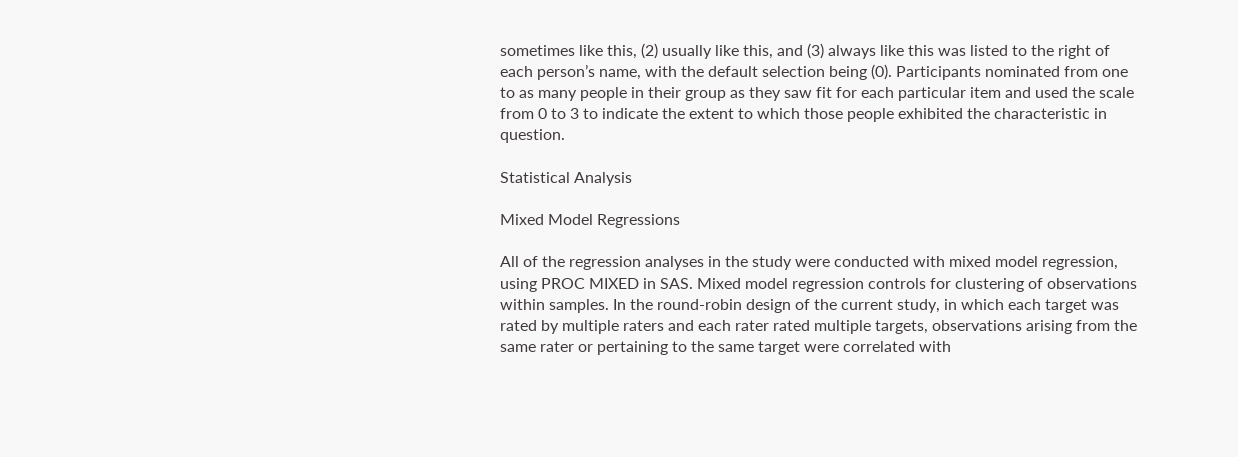sometimes like this, (2) usually like this, and (3) always like this was listed to the right of each person’s name, with the default selection being (0). Participants nominated from one to as many people in their group as they saw fit for each particular item and used the scale from 0 to 3 to indicate the extent to which those people exhibited the characteristic in question.

Statistical Analysis

Mixed Model Regressions

All of the regression analyses in the study were conducted with mixed model regression, using PROC MIXED in SAS. Mixed model regression controls for clustering of observations within samples. In the round-robin design of the current study, in which each target was rated by multiple raters and each rater rated multiple targets, observations arising from the same rater or pertaining to the same target were correlated with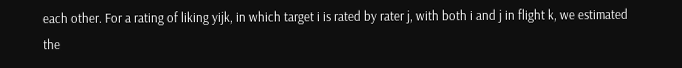each other. For a rating of liking yijk, in which target i is rated by rater j, with both i and j in flight k, we estimated the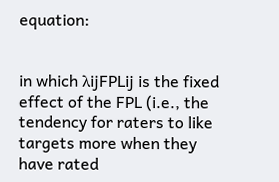equation:


in which λijFPLij is the fixed effect of the FPL (i.e., the tendency for raters to like targets more when they have rated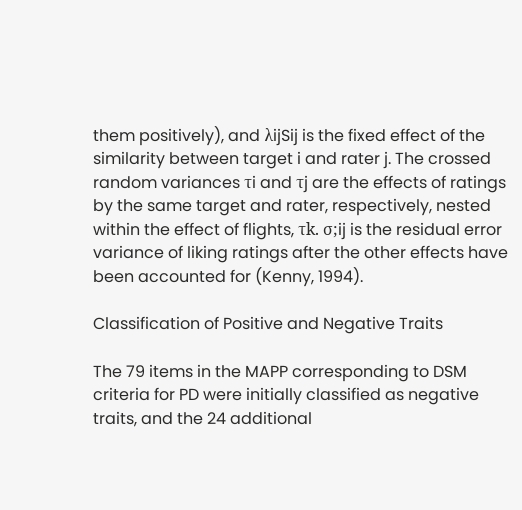them positively), and λijSij is the fixed effect of the similarity between target i and rater j. The crossed random variances τi and τj are the effects of ratings by the same target and rater, respectively, nested within the effect of flights, τk. σ;ij is the residual error variance of liking ratings after the other effects have been accounted for (Kenny, 1994).

Classification of Positive and Negative Traits

The 79 items in the MAPP corresponding to DSM criteria for PD were initially classified as negative traits, and the 24 additional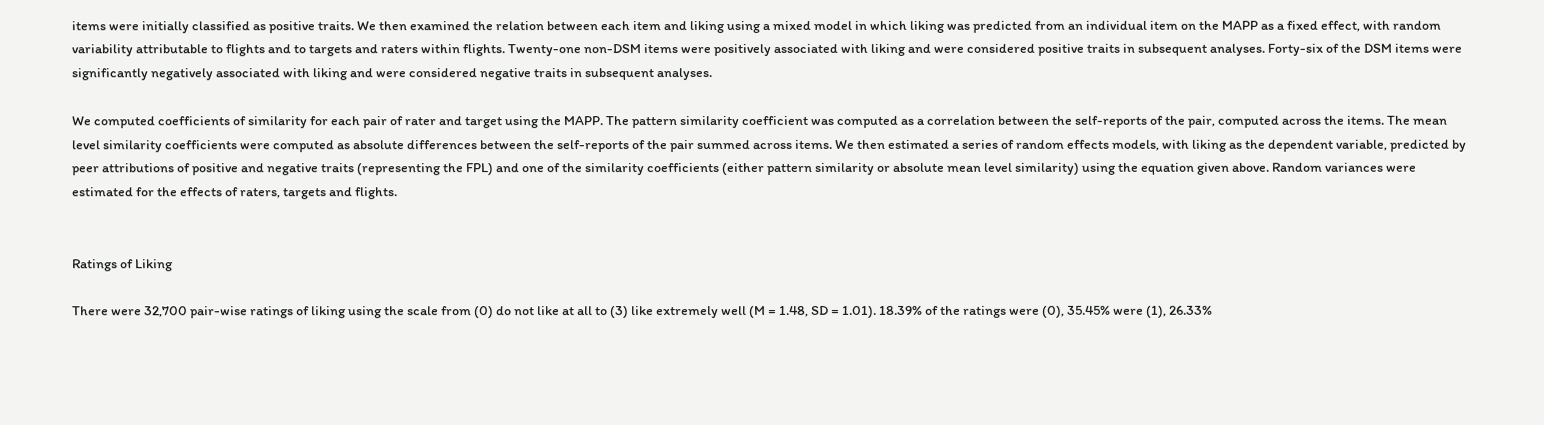items were initially classified as positive traits. We then examined the relation between each item and liking using a mixed model in which liking was predicted from an individual item on the MAPP as a fixed effect, with random variability attributable to flights and to targets and raters within flights. Twenty-one non-DSM items were positively associated with liking and were considered positive traits in subsequent analyses. Forty-six of the DSM items were significantly negatively associated with liking and were considered negative traits in subsequent analyses.

We computed coefficients of similarity for each pair of rater and target using the MAPP. The pattern similarity coefficient was computed as a correlation between the self-reports of the pair, computed across the items. The mean level similarity coefficients were computed as absolute differences between the self-reports of the pair summed across items. We then estimated a series of random effects models, with liking as the dependent variable, predicted by peer attributions of positive and negative traits (representing the FPL) and one of the similarity coefficients (either pattern similarity or absolute mean level similarity) using the equation given above. Random variances were estimated for the effects of raters, targets and flights.


Ratings of Liking

There were 32,700 pair-wise ratings of liking using the scale from (0) do not like at all to (3) like extremely well (M = 1.48, SD = 1.01). 18.39% of the ratings were (0), 35.45% were (1), 26.33%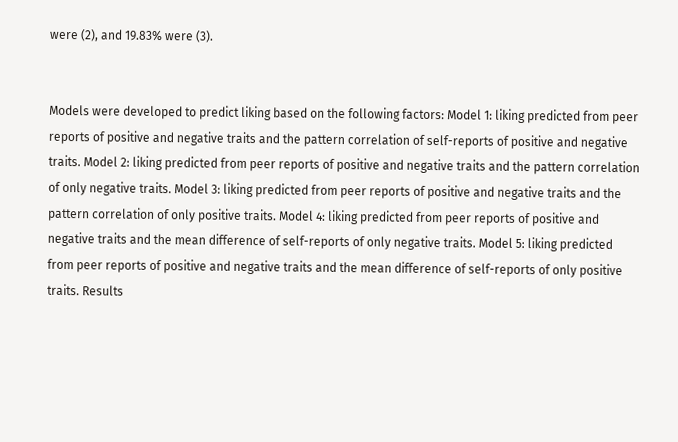were (2), and 19.83% were (3).


Models were developed to predict liking based on the following factors: Model 1: liking predicted from peer reports of positive and negative traits and the pattern correlation of self-reports of positive and negative traits. Model 2: liking predicted from peer reports of positive and negative traits and the pattern correlation of only negative traits. Model 3: liking predicted from peer reports of positive and negative traits and the pattern correlation of only positive traits. Model 4: liking predicted from peer reports of positive and negative traits and the mean difference of self-reports of only negative traits. Model 5: liking predicted from peer reports of positive and negative traits and the mean difference of self-reports of only positive traits. Results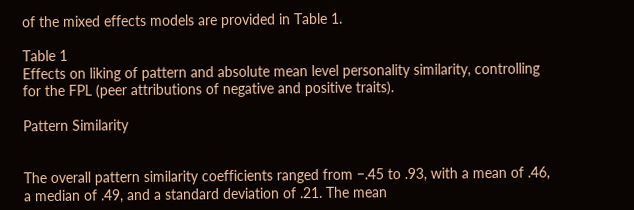of the mixed effects models are provided in Table 1.

Table 1
Effects on liking of pattern and absolute mean level personality similarity, controlling for the FPL (peer attributions of negative and positive traits).

Pattern Similarity


The overall pattern similarity coefficients ranged from −.45 to .93, with a mean of .46, a median of .49, and a standard deviation of .21. The mean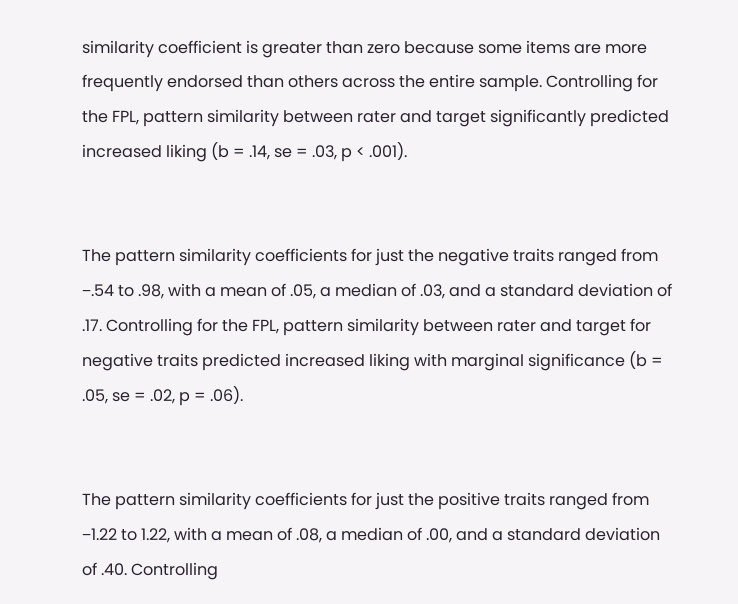similarity coefficient is greater than zero because some items are more frequently endorsed than others across the entire sample. Controlling for the FPL, pattern similarity between rater and target significantly predicted increased liking (b = .14, se = .03, p < .001).


The pattern similarity coefficients for just the negative traits ranged from −.54 to .98, with a mean of .05, a median of .03, and a standard deviation of .17. Controlling for the FPL, pattern similarity between rater and target for negative traits predicted increased liking with marginal significance (b = .05, se = .02, p = .06).


The pattern similarity coefficients for just the positive traits ranged from −1.22 to 1.22, with a mean of .08, a median of .00, and a standard deviation of .40. Controlling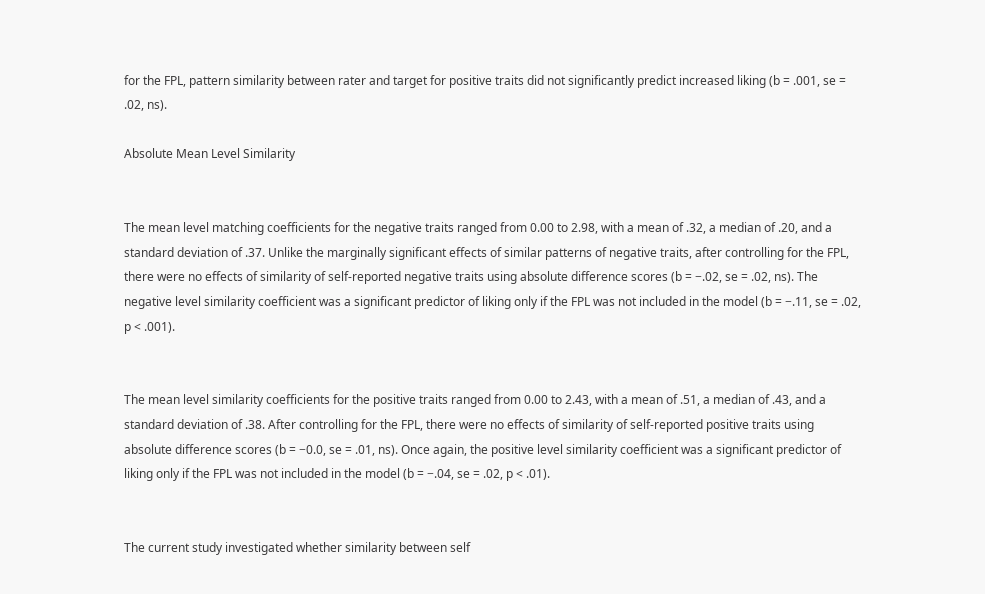for the FPL, pattern similarity between rater and target for positive traits did not significantly predict increased liking (b = .001, se = .02, ns).

Absolute Mean Level Similarity


The mean level matching coefficients for the negative traits ranged from 0.00 to 2.98, with a mean of .32, a median of .20, and a standard deviation of .37. Unlike the marginally significant effects of similar patterns of negative traits, after controlling for the FPL, there were no effects of similarity of self-reported negative traits using absolute difference scores (b = −.02, se = .02, ns). The negative level similarity coefficient was a significant predictor of liking only if the FPL was not included in the model (b = −.11, se = .02, p < .001).


The mean level similarity coefficients for the positive traits ranged from 0.00 to 2.43, with a mean of .51, a median of .43, and a standard deviation of .38. After controlling for the FPL, there were no effects of similarity of self-reported positive traits using absolute difference scores (b = −0.0, se = .01, ns). Once again, the positive level similarity coefficient was a significant predictor of liking only if the FPL was not included in the model (b = −.04, se = .02, p < .01).


The current study investigated whether similarity between self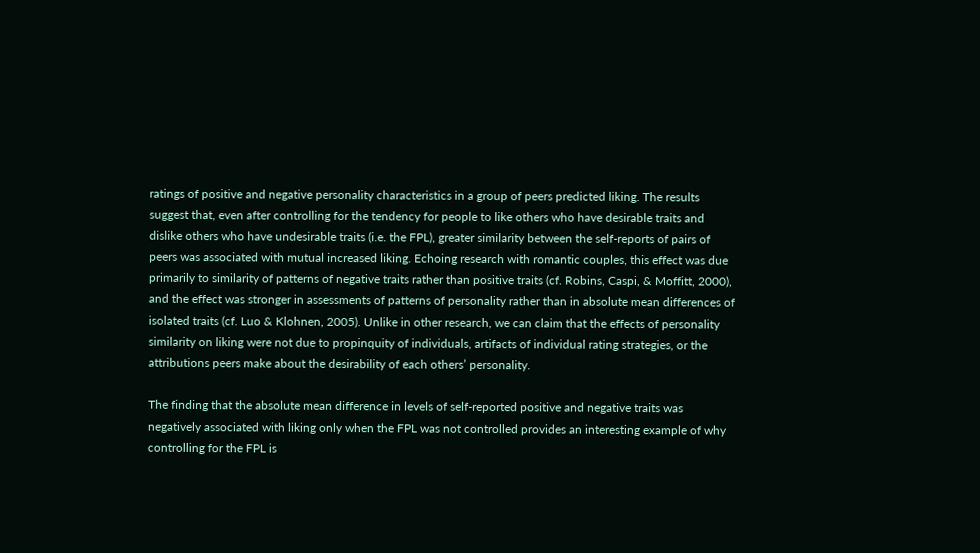ratings of positive and negative personality characteristics in a group of peers predicted liking. The results suggest that, even after controlling for the tendency for people to like others who have desirable traits and dislike others who have undesirable traits (i.e. the FPL), greater similarity between the self-reports of pairs of peers was associated with mutual increased liking. Echoing research with romantic couples, this effect was due primarily to similarity of patterns of negative traits rather than positive traits (cf. Robins, Caspi, & Moffitt, 2000), and the effect was stronger in assessments of patterns of personality rather than in absolute mean differences of isolated traits (cf. Luo & Klohnen, 2005). Unlike in other research, we can claim that the effects of personality similarity on liking were not due to propinquity of individuals, artifacts of individual rating strategies, or the attributions peers make about the desirability of each others’ personality.

The finding that the absolute mean difference in levels of self-reported positive and negative traits was negatively associated with liking only when the FPL was not controlled provides an interesting example of why controlling for the FPL is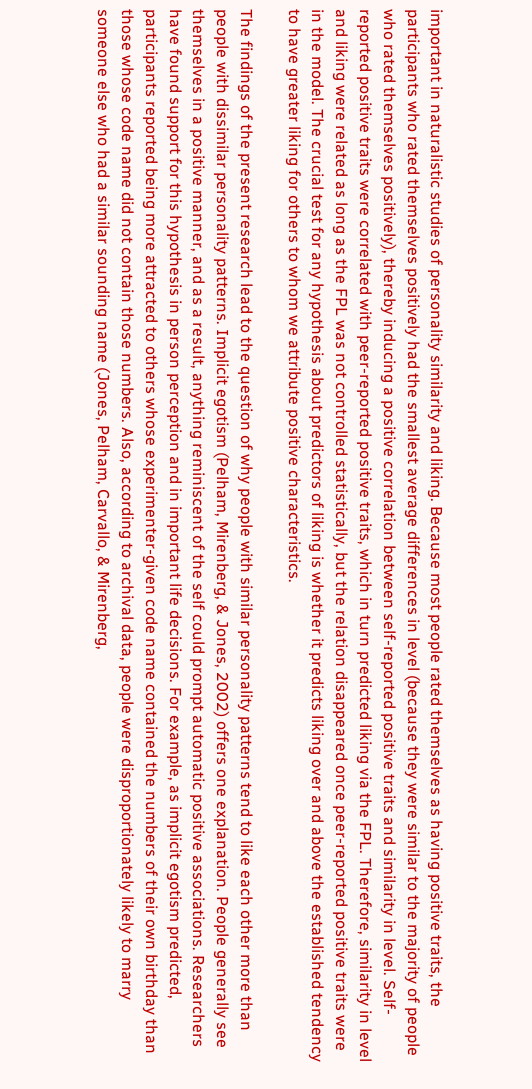important in naturalistic studies of personality similarity and liking. Because most people rated themselves as having positive traits, the participants who rated themselves positively had the smallest average differences in level (because they were similar to the majority of people who rated themselves positively), thereby inducing a positive correlation between self-reported positive traits and similarity in level. Self-reported positive traits were correlated with peer-reported positive traits, which in turn predicted liking via the FPL. Therefore, similarity in level and liking were related as long as the FPL was not controlled statistically, but the relation disappeared once peer-reported positive traits were in the model. The crucial test for any hypothesis about predictors of liking is whether it predicts liking over and above the established tendency to have greater liking for others to whom we attribute positive characteristics.

The findings of the present research lead to the question of why people with similar personality patterns tend to like each other more than people with dissimilar personality patterns. Implicit egotism (Pelham, Mirenberg, & Jones, 2002) offers one explanation. People generally see themselves in a positive manner, and as a result, anything reminiscent of the self could prompt automatic positive associations. Researchers have found support for this hypothesis in person perception and in important life decisions. For example, as implicit egotism predicted, participants reported being more attracted to others whose experimenter-given code name contained the numbers of their own birthday than those whose code name did not contain those numbers. Also, according to archival data, people were disproportionately likely to marry someone else who had a similar sounding name (Jones, Pelham, Carvallo, & Mirenberg,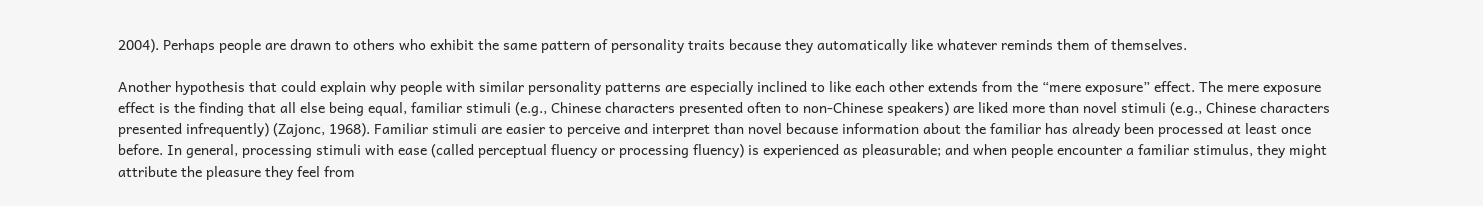2004). Perhaps people are drawn to others who exhibit the same pattern of personality traits because they automatically like whatever reminds them of themselves.

Another hypothesis that could explain why people with similar personality patterns are especially inclined to like each other extends from the “mere exposure” effect. The mere exposure effect is the finding that all else being equal, familiar stimuli (e.g., Chinese characters presented often to non-Chinese speakers) are liked more than novel stimuli (e.g., Chinese characters presented infrequently) (Zajonc, 1968). Familiar stimuli are easier to perceive and interpret than novel because information about the familiar has already been processed at least once before. In general, processing stimuli with ease (called perceptual fluency or processing fluency) is experienced as pleasurable; and when people encounter a familiar stimulus, they might attribute the pleasure they feel from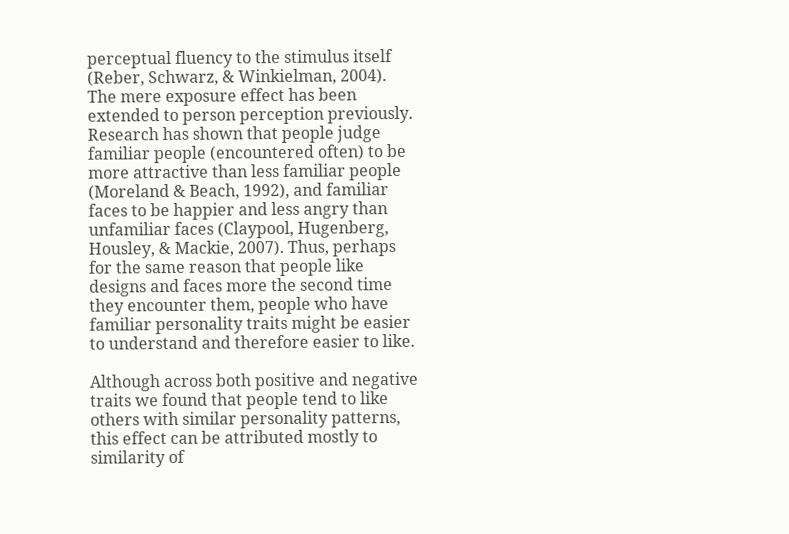perceptual fluency to the stimulus itself (Reber, Schwarz, & Winkielman, 2004). The mere exposure effect has been extended to person perception previously. Research has shown that people judge familiar people (encountered often) to be more attractive than less familiar people (Moreland & Beach, 1992), and familiar faces to be happier and less angry than unfamiliar faces (Claypool, Hugenberg, Housley, & Mackie, 2007). Thus, perhaps for the same reason that people like designs and faces more the second time they encounter them, people who have familiar personality traits might be easier to understand and therefore easier to like.

Although across both positive and negative traits we found that people tend to like others with similar personality patterns, this effect can be attributed mostly to similarity of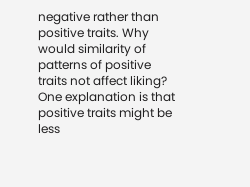negative rather than positive traits. Why would similarity of patterns of positive traits not affect liking? One explanation is that positive traits might be less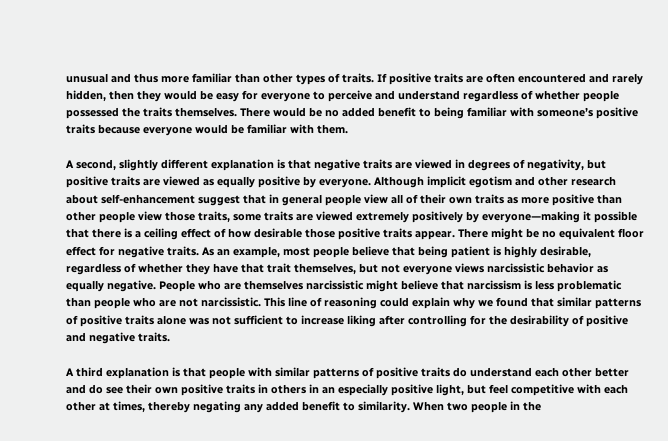unusual and thus more familiar than other types of traits. If positive traits are often encountered and rarely hidden, then they would be easy for everyone to perceive and understand regardless of whether people possessed the traits themselves. There would be no added benefit to being familiar with someone’s positive traits because everyone would be familiar with them.

A second, slightly different explanation is that negative traits are viewed in degrees of negativity, but positive traits are viewed as equally positive by everyone. Although implicit egotism and other research about self-enhancement suggest that in general people view all of their own traits as more positive than other people view those traits, some traits are viewed extremely positively by everyone—making it possible that there is a ceiling effect of how desirable those positive traits appear. There might be no equivalent floor effect for negative traits. As an example, most people believe that being patient is highly desirable, regardless of whether they have that trait themselves, but not everyone views narcissistic behavior as equally negative. People who are themselves narcissistic might believe that narcissism is less problematic than people who are not narcissistic. This line of reasoning could explain why we found that similar patterns of positive traits alone was not sufficient to increase liking after controlling for the desirability of positive and negative traits.

A third explanation is that people with similar patterns of positive traits do understand each other better and do see their own positive traits in others in an especially positive light, but feel competitive with each other at times, thereby negating any added benefit to similarity. When two people in the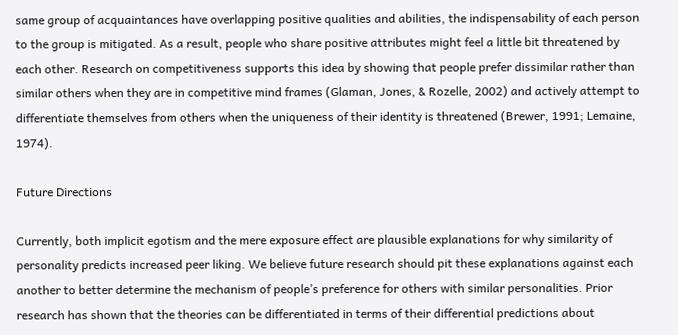same group of acquaintances have overlapping positive qualities and abilities, the indispensability of each person to the group is mitigated. As a result, people who share positive attributes might feel a little bit threatened by each other. Research on competitiveness supports this idea by showing that people prefer dissimilar rather than similar others when they are in competitive mind frames (Glaman, Jones, & Rozelle, 2002) and actively attempt to differentiate themselves from others when the uniqueness of their identity is threatened (Brewer, 1991; Lemaine, 1974).

Future Directions

Currently, both implicit egotism and the mere exposure effect are plausible explanations for why similarity of personality predicts increased peer liking. We believe future research should pit these explanations against each another to better determine the mechanism of people’s preference for others with similar personalities. Prior research has shown that the theories can be differentiated in terms of their differential predictions about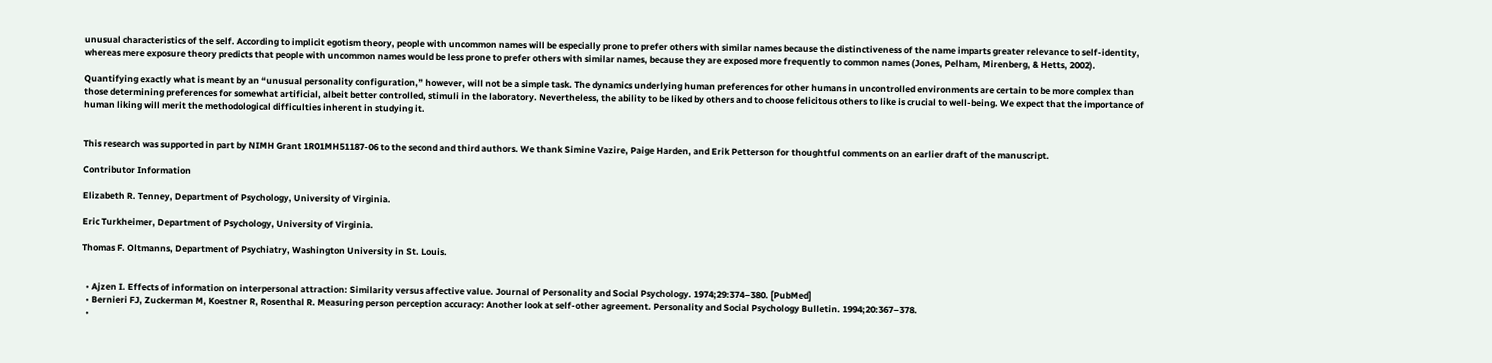unusual characteristics of the self. According to implicit egotism theory, people with uncommon names will be especially prone to prefer others with similar names because the distinctiveness of the name imparts greater relevance to self-identity, whereas mere exposure theory predicts that people with uncommon names would be less prone to prefer others with similar names, because they are exposed more frequently to common names (Jones, Pelham, Mirenberg, & Hetts, 2002).

Quantifying exactly what is meant by an “unusual personality configuration,” however, will not be a simple task. The dynamics underlying human preferences for other humans in uncontrolled environments are certain to be more complex than those determining preferences for somewhat artificial, albeit better controlled, stimuli in the laboratory. Nevertheless, the ability to be liked by others and to choose felicitous others to like is crucial to well-being. We expect that the importance of human liking will merit the methodological difficulties inherent in studying it.


This research was supported in part by NIMH Grant 1R01MH51187-06 to the second and third authors. We thank Simine Vazire, Paige Harden, and Erik Petterson for thoughtful comments on an earlier draft of the manuscript.

Contributor Information

Elizabeth R. Tenney, Department of Psychology, University of Virginia.

Eric Turkheimer, Department of Psychology, University of Virginia.

Thomas F. Oltmanns, Department of Psychiatry, Washington University in St. Louis.


  • Ajzen I. Effects of information on interpersonal attraction: Similarity versus affective value. Journal of Personality and Social Psychology. 1974;29:374–380. [PubMed]
  • Bernieri FJ, Zuckerman M, Koestner R, Rosenthal R. Measuring person perception accuracy: Another look at self-other agreement. Personality and Social Psychology Bulletin. 1994;20:367–378.
  •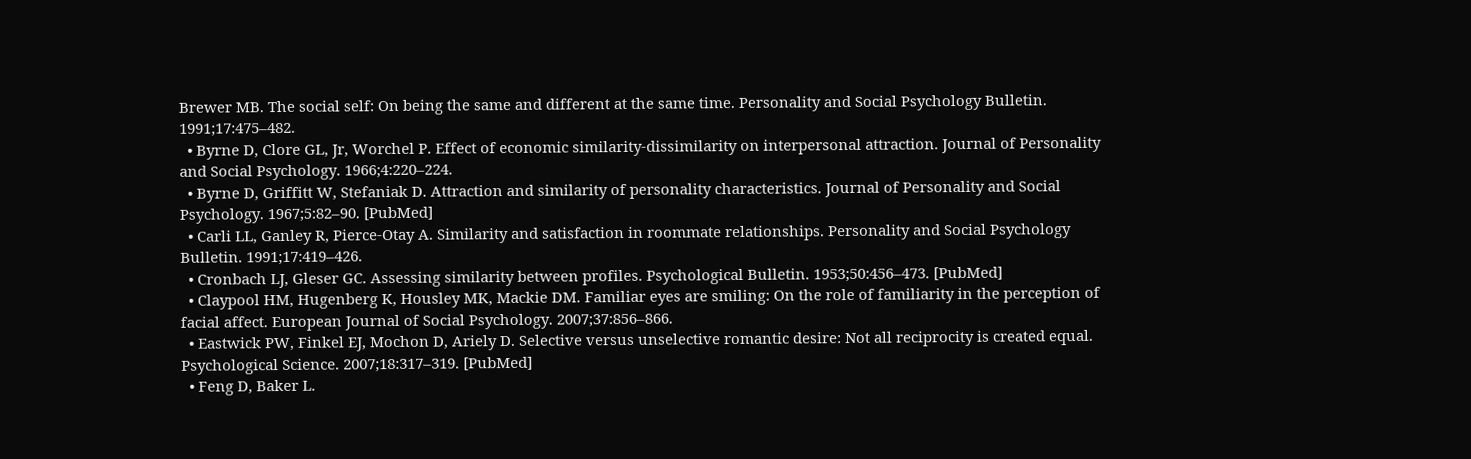Brewer MB. The social self: On being the same and different at the same time. Personality and Social Psychology Bulletin. 1991;17:475–482.
  • Byrne D, Clore GL, Jr, Worchel P. Effect of economic similarity-dissimilarity on interpersonal attraction. Journal of Personality and Social Psychology. 1966;4:220–224.
  • Byrne D, Griffitt W, Stefaniak D. Attraction and similarity of personality characteristics. Journal of Personality and Social Psychology. 1967;5:82–90. [PubMed]
  • Carli LL, Ganley R, Pierce-Otay A. Similarity and satisfaction in roommate relationships. Personality and Social Psychology Bulletin. 1991;17:419–426.
  • Cronbach LJ, Gleser GC. Assessing similarity between profiles. Psychological Bulletin. 1953;50:456–473. [PubMed]
  • Claypool HM, Hugenberg K, Housley MK, Mackie DM. Familiar eyes are smiling: On the role of familiarity in the perception of facial affect. European Journal of Social Psychology. 2007;37:856–866.
  • Eastwick PW, Finkel EJ, Mochon D, Ariely D. Selective versus unselective romantic desire: Not all reciprocity is created equal. Psychological Science. 2007;18:317–319. [PubMed]
  • Feng D, Baker L.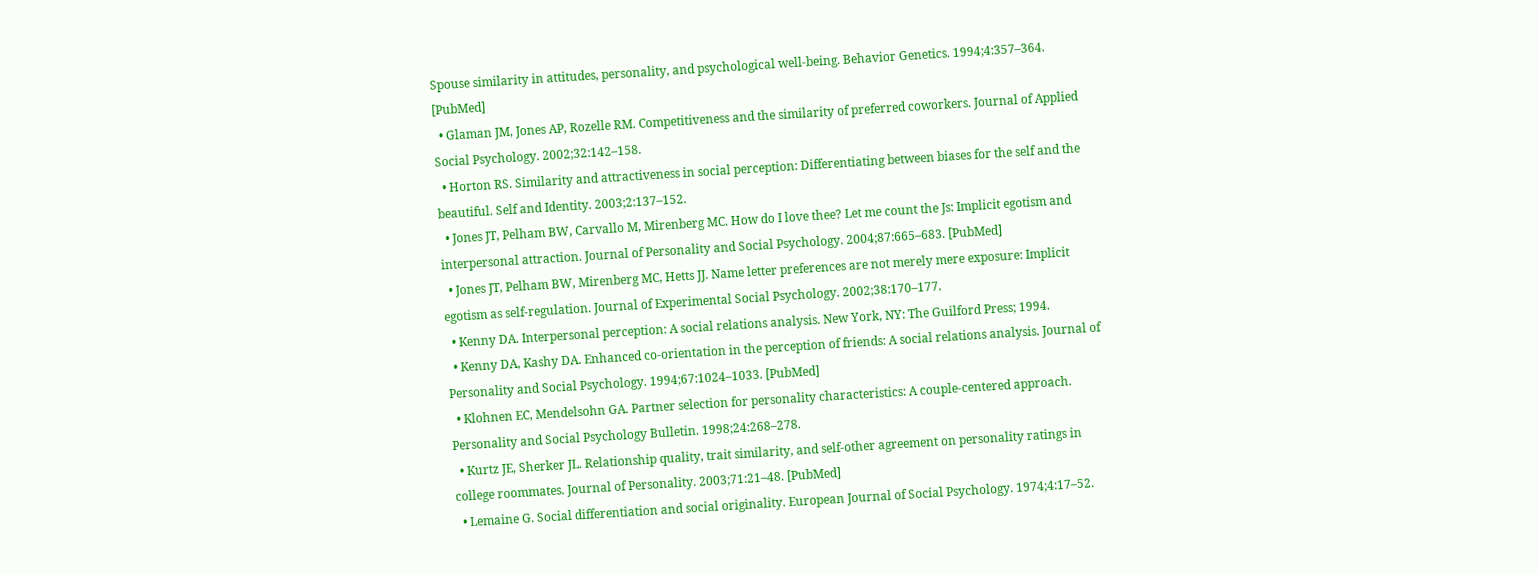Spouse similarity in attitudes, personality, and psychological well-being. Behavior Genetics. 1994;4:357–364. [PubMed]
  • Glaman JM, Jones AP, Rozelle RM. Competitiveness and the similarity of preferred coworkers. Journal of Applied Social Psychology. 2002;32:142–158.
  • Horton RS. Similarity and attractiveness in social perception: Differentiating between biases for the self and the beautiful. Self and Identity. 2003;2:137–152.
  • Jones JT, Pelham BW, Carvallo M, Mirenberg MC. How do I love thee? Let me count the Js: Implicit egotism and interpersonal attraction. Journal of Personality and Social Psychology. 2004;87:665–683. [PubMed]
  • Jones JT, Pelham BW, Mirenberg MC, Hetts JJ. Name letter preferences are not merely mere exposure: Implicit egotism as self-regulation. Journal of Experimental Social Psychology. 2002;38:170–177.
  • Kenny DA. Interpersonal perception: A social relations analysis. New York, NY: The Guilford Press; 1994.
  • Kenny DA, Kashy DA. Enhanced co-orientation in the perception of friends: A social relations analysis. Journal of Personality and Social Psychology. 1994;67:1024–1033. [PubMed]
  • Klohnen EC, Mendelsohn GA. Partner selection for personality characteristics: A couple-centered approach. Personality and Social Psychology Bulletin. 1998;24:268–278.
  • Kurtz JE, Sherker JL. Relationship quality, trait similarity, and self-other agreement on personality ratings in college roommates. Journal of Personality. 2003;71:21–48. [PubMed]
  • Lemaine G. Social differentiation and social originality. European Journal of Social Psychology. 1974;4:17–52.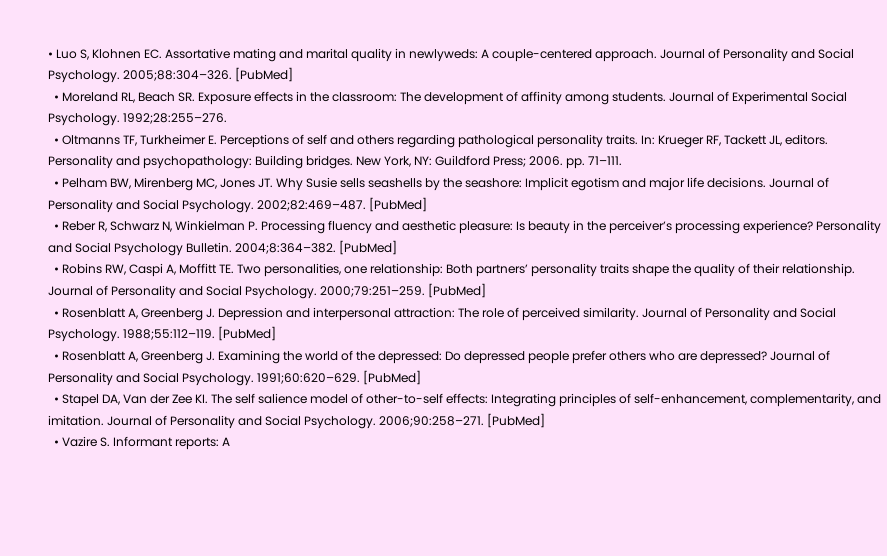• Luo S, Klohnen EC. Assortative mating and marital quality in newlyweds: A couple-centered approach. Journal of Personality and Social Psychology. 2005;88:304–326. [PubMed]
  • Moreland RL, Beach SR. Exposure effects in the classroom: The development of affinity among students. Journal of Experimental Social Psychology. 1992;28:255–276.
  • Oltmanns TF, Turkheimer E. Perceptions of self and others regarding pathological personality traits. In: Krueger RF, Tackett JL, editors. Personality and psychopathology: Building bridges. New York, NY: Guildford Press; 2006. pp. 71–111.
  • Pelham BW, Mirenberg MC, Jones JT. Why Susie sells seashells by the seashore: Implicit egotism and major life decisions. Journal of Personality and Social Psychology. 2002;82:469–487. [PubMed]
  • Reber R, Schwarz N, Winkielman P. Processing fluency and aesthetic pleasure: Is beauty in the perceiver’s processing experience? Personality and Social Psychology Bulletin. 2004;8:364–382. [PubMed]
  • Robins RW, Caspi A, Moffitt TE. Two personalities, one relationship: Both partners’ personality traits shape the quality of their relationship. Journal of Personality and Social Psychology. 2000;79:251–259. [PubMed]
  • Rosenblatt A, Greenberg J. Depression and interpersonal attraction: The role of perceived similarity. Journal of Personality and Social Psychology. 1988;55:112–119. [PubMed]
  • Rosenblatt A, Greenberg J. Examining the world of the depressed: Do depressed people prefer others who are depressed? Journal of Personality and Social Psychology. 1991;60:620–629. [PubMed]
  • Stapel DA, Van der Zee KI. The self salience model of other-to-self effects: Integrating principles of self-enhancement, complementarity, and imitation. Journal of Personality and Social Psychology. 2006;90:258–271. [PubMed]
  • Vazire S. Informant reports: A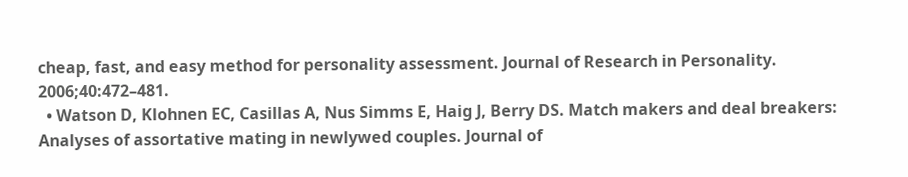cheap, fast, and easy method for personality assessment. Journal of Research in Personality. 2006;40:472–481.
  • Watson D, Klohnen EC, Casillas A, Nus Simms E, Haig J, Berry DS. Match makers and deal breakers: Analyses of assortative mating in newlywed couples. Journal of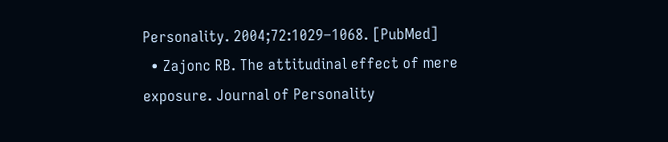Personality. 2004;72:1029–1068. [PubMed]
  • Zajonc RB. The attitudinal effect of mere exposure. Journal of Personality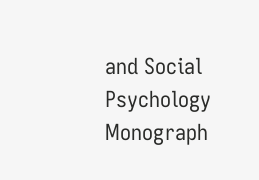and Social Psychology Monograph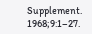Supplement. 1968;9:1–27.